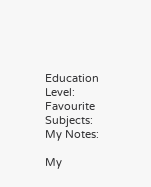Education Level:
Favourite Subjects:
My Notes:

My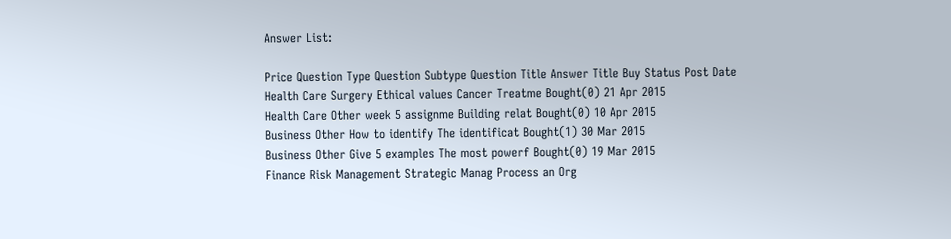Answer List:

Price Question Type Question Subtype Question Title Answer Title Buy Status Post Date
Health Care Surgery Ethical values Cancer Treatme Bought(0) 21 Apr 2015
Health Care Other week 5 assignme Building relat Bought(0) 10 Apr 2015
Business Other How to identify The identificat Bought(1) 30 Mar 2015
Business Other Give 5 examples The most powerf Bought(0) 19 Mar 2015
Finance Risk Management Strategic Manag Process an Org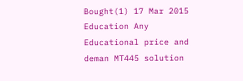Bought(1) 17 Mar 2015
Education Any Educational price and deman MT445 solution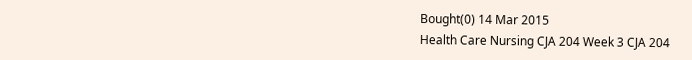Bought(0) 14 Mar 2015
Health Care Nursing CJA 204 Week 3 CJA 204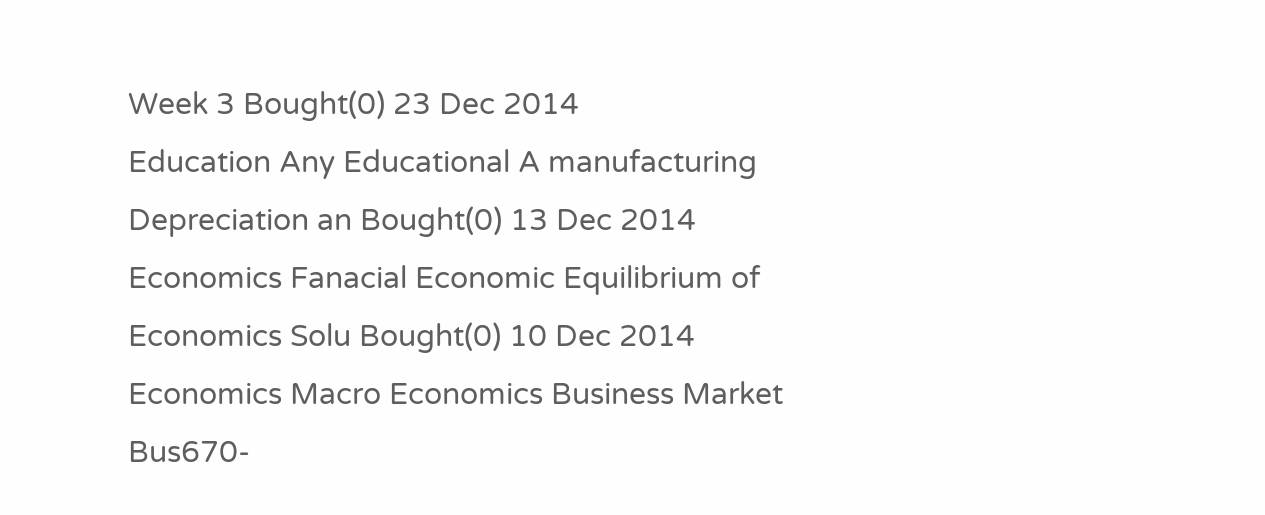Week 3 Bought(0) 23 Dec 2014
Education Any Educational A manufacturing Depreciation an Bought(0) 13 Dec 2014
Economics Fanacial Economic Equilibrium of Economics Solu Bought(0) 10 Dec 2014
Economics Macro Economics Business Market Bus670-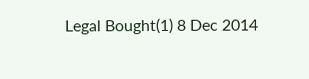Legal Bought(1) 8 Dec 2014